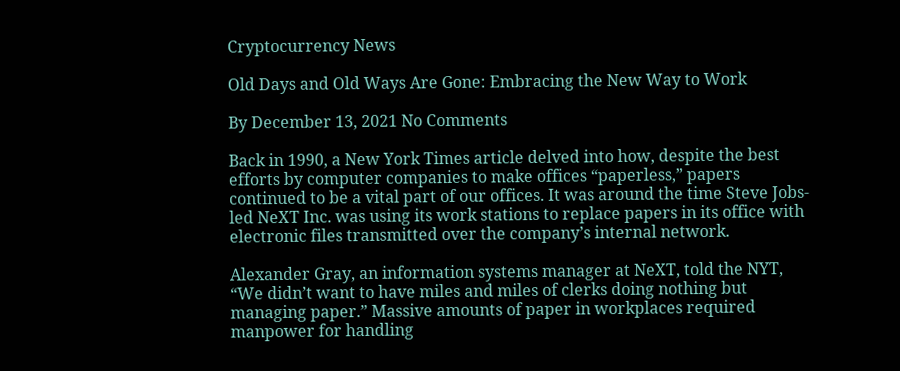Cryptocurrency News

Old Days and Old Ways Are Gone: Embracing the New Way to Work

By December 13, 2021 No Comments

Back in 1990, a New York Times article delved into how, despite the best efforts by computer companies to make offices “paperless,” papers continued to be a vital part of our offices. It was around the time Steve Jobs-led NeXT Inc. was using its work stations to replace papers in its office with electronic files transmitted over the company’s internal network.

Alexander Gray, an information systems manager at NeXT, told the NYT, “We didn’t want to have miles and miles of clerks doing nothing but managing paper.” Massive amounts of paper in workplaces required manpower for handling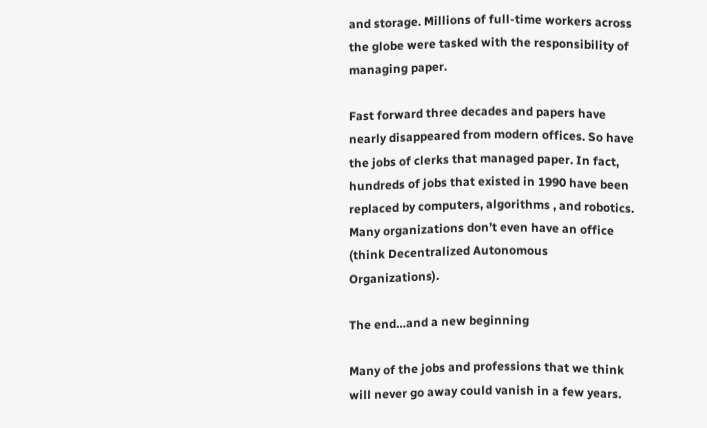and storage. Millions of full-time workers across the globe were tasked with the responsibility of managing paper.

Fast forward three decades and papers have nearly disappeared from modern offices. So have the jobs of clerks that managed paper. In fact, hundreds of jobs that existed in 1990 have been replaced by computers, algorithms , and robotics. Many organizations don’t even have an office (think Decentralized Autonomous Organizations).

The end…and a new beginning

Many of the jobs and professions that we think will never go away could vanish in a few years.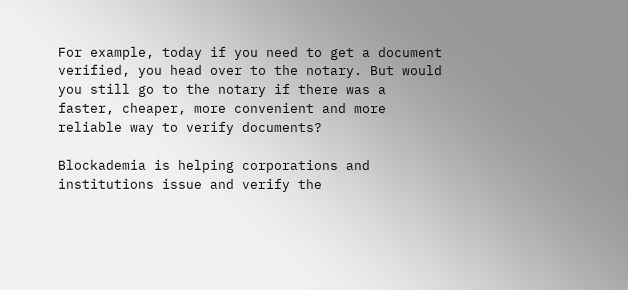For example, today if you need to get a document verified, you head over to the notary. But would you still go to the notary if there was a faster, cheaper, more convenient and more reliable way to verify documents?

Blockademia is helping corporations and institutions issue and verify the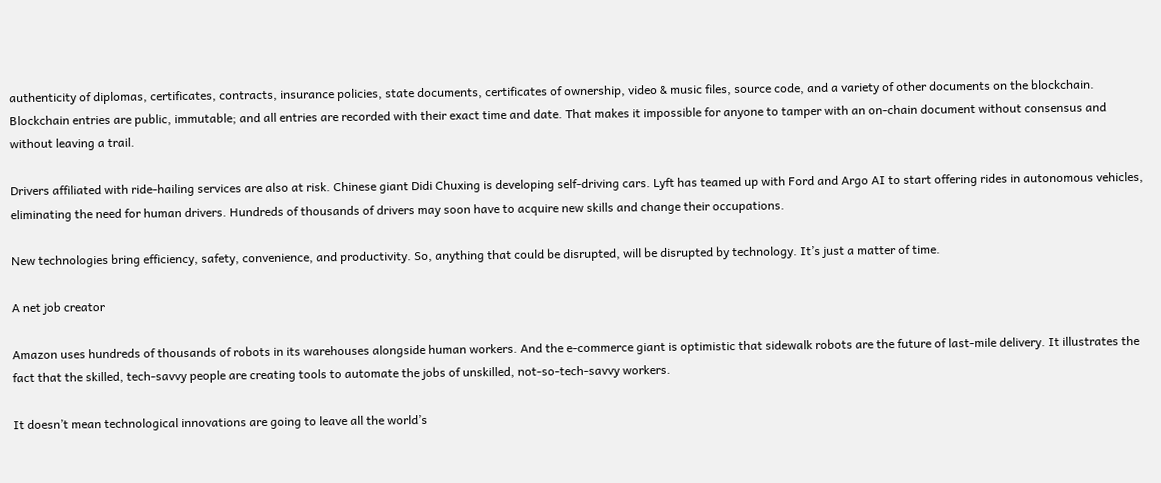authenticity of diplomas, certificates, contracts, insurance policies, state documents, certificates of ownership, video & music files, source code, and a variety of other documents on the blockchain. Blockchain entries are public, immutable; and all entries are recorded with their exact time and date. That makes it impossible for anyone to tamper with an on-chain document without consensus and without leaving a trail.

Drivers affiliated with ride-hailing services are also at risk. Chinese giant Didi Chuxing is developing self-driving cars. Lyft has teamed up with Ford and Argo AI to start offering rides in autonomous vehicles, eliminating the need for human drivers. Hundreds of thousands of drivers may soon have to acquire new skills and change their occupations.

New technologies bring efficiency, safety, convenience, and productivity. So, anything that could be disrupted, will be disrupted by technology. It’s just a matter of time.

A net job creator

Amazon uses hundreds of thousands of robots in its warehouses alongside human workers. And the e-commerce giant is optimistic that sidewalk robots are the future of last-mile delivery. It illustrates the fact that the skilled, tech-savvy people are creating tools to automate the jobs of unskilled, not-so-tech-savvy workers.

It doesn’t mean technological innovations are going to leave all the world’s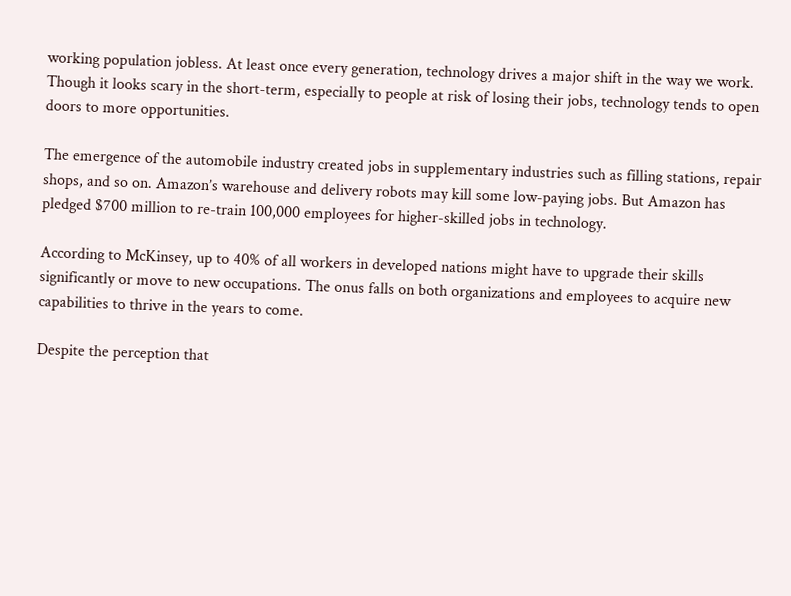working population jobless. At least once every generation, technology drives a major shift in the way we work. Though it looks scary in the short-term, especially to people at risk of losing their jobs, technology tends to open doors to more opportunities.

The emergence of the automobile industry created jobs in supplementary industries such as filling stations, repair shops, and so on. Amazon’s warehouse and delivery robots may kill some low-paying jobs. But Amazon has pledged $700 million to re-train 100,000 employees for higher-skilled jobs in technology.

According to McKinsey, up to 40% of all workers in developed nations might have to upgrade their skills significantly or move to new occupations. The onus falls on both organizations and employees to acquire new capabilities to thrive in the years to come.

Despite the perception that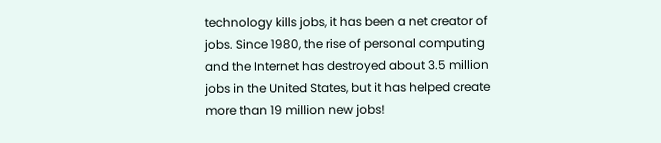technology kills jobs, it has been a net creator of jobs. Since 1980, the rise of personal computing and the Internet has destroyed about 3.5 million jobs in the United States, but it has helped create more than 19 million new jobs!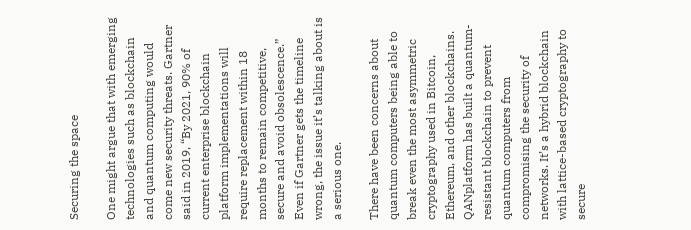Securing the space

One might argue that with emerging technologies such as blockchain and quantum computing would come new security threats. Gartner said in 2019, “By 2021, 90% of current enterprise blockchain platform implementations will require replacement within 18 months to remain competitive, secure and avoid obsolescence.” Even if Gartner gets the timeline wrong, the issue it’s talking about is a serious one.

There have been concerns about quantum computers being able to break even the most asymmetric cryptography used in Bitcoin, Ethereum, and other blockchains. QANplatform has built a quantum-resistant blockchain to prevent quantum computers from compromising the security of networks. It’s a hybrid blockchain with lattice-based cryptography to secure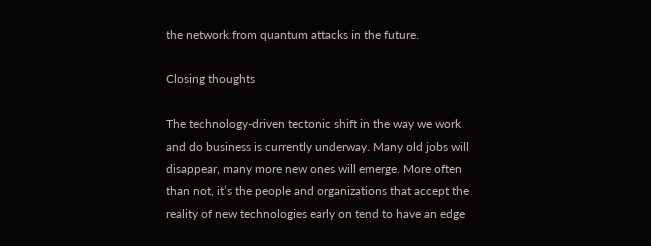the network from quantum attacks in the future.

Closing thoughts

The technology-driven tectonic shift in the way we work and do business is currently underway. Many old jobs will disappear, many more new ones will emerge. More often than not, it’s the people and organizations that accept the reality of new technologies early on tend to have an edge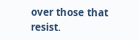over those that resist.